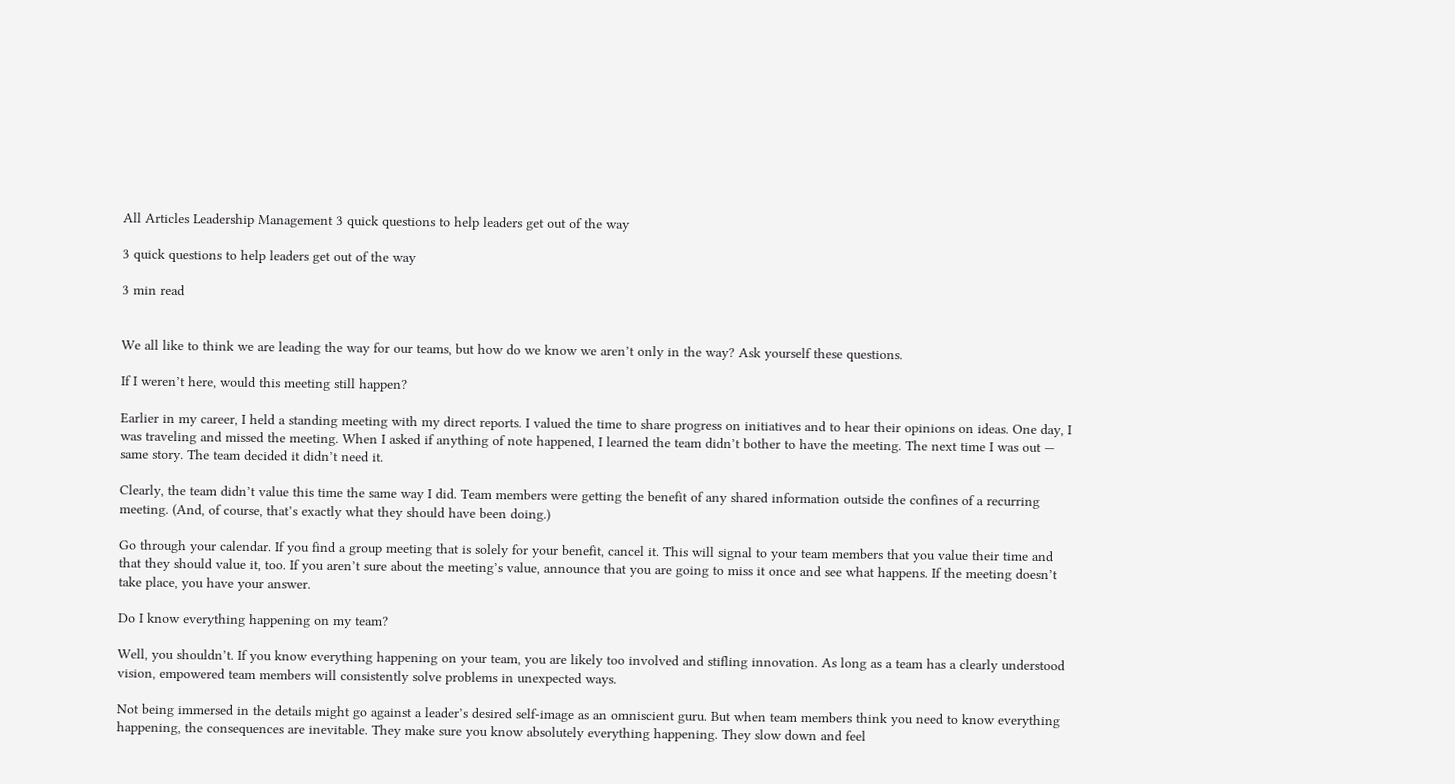All Articles Leadership Management 3 quick questions to help leaders get out of the way

3 quick questions to help leaders get out of the way

3 min read


We all like to think we are leading the way for our teams, but how do we know we aren’t only in the way? Ask yourself these questions.

If I weren’t here, would this meeting still happen?

Earlier in my career, I held a standing meeting with my direct reports. I valued the time to share progress on initiatives and to hear their opinions on ideas. One day, I was traveling and missed the meeting. When I asked if anything of note happened, I learned the team didn’t bother to have the meeting. The next time I was out — same story. The team decided it didn’t need it.

Clearly, the team didn’t value this time the same way I did. Team members were getting the benefit of any shared information outside the confines of a recurring meeting. (And, of course, that’s exactly what they should have been doing.)

Go through your calendar. If you find a group meeting that is solely for your benefit, cancel it. This will signal to your team members that you value their time and that they should value it, too. If you aren’t sure about the meeting’s value, announce that you are going to miss it once and see what happens. If the meeting doesn’t take place, you have your answer.

Do I know everything happening on my team?

Well, you shouldn’t. If you know everything happening on your team, you are likely too involved and stifling innovation. As long as a team has a clearly understood vision, empowered team members will consistently solve problems in unexpected ways.

Not being immersed in the details might go against a leader’s desired self-image as an omniscient guru. But when team members think you need to know everything happening, the consequences are inevitable. They make sure you know absolutely everything happening. They slow down and feel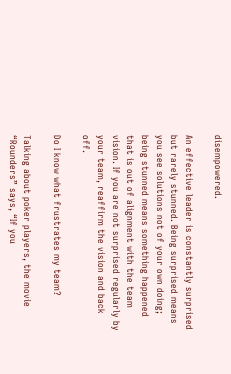disempowered.

An effective leader is constantly surprised but rarely stunned. Being surprised means you see solutions not of your own doing; being stunned means something happened that is out of alignment with the team vision. If you are not surprised regularly by your team, reaffirm the vision and back off.

Do I know what frustrates my team?

Talking about poker players, the movie “Rounders” says, “If you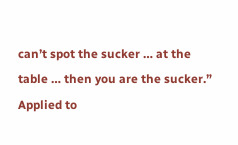can’t spot the sucker … at the table … then you are the sucker.” Applied to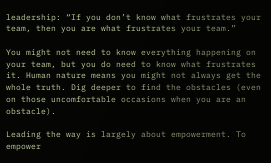leadership: “If you don’t know what frustrates your team, then you are what frustrates your team.”

You might not need to know everything happening on your team, but you do need to know what frustrates it. Human nature means you might not always get the whole truth. Dig deeper to find the obstacles (even on those uncomfortable occasions when you are an obstacle).

Leading the way is largely about empowerment. To empower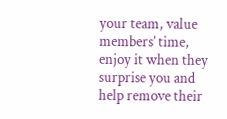your team, value members’ time, enjoy it when they surprise you and help remove their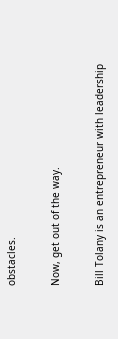obstacles.

Now, get out of the way.

Bill Tolany is an entrepreneur with leadership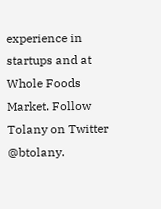experience in startups and at Whole Foods Market. Follow Tolany on Twitter @btolany.